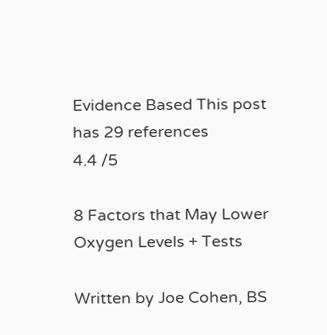Evidence Based This post has 29 references
4.4 /5

8 Factors that May Lower Oxygen Levels + Tests

Written by Joe Cohen, BS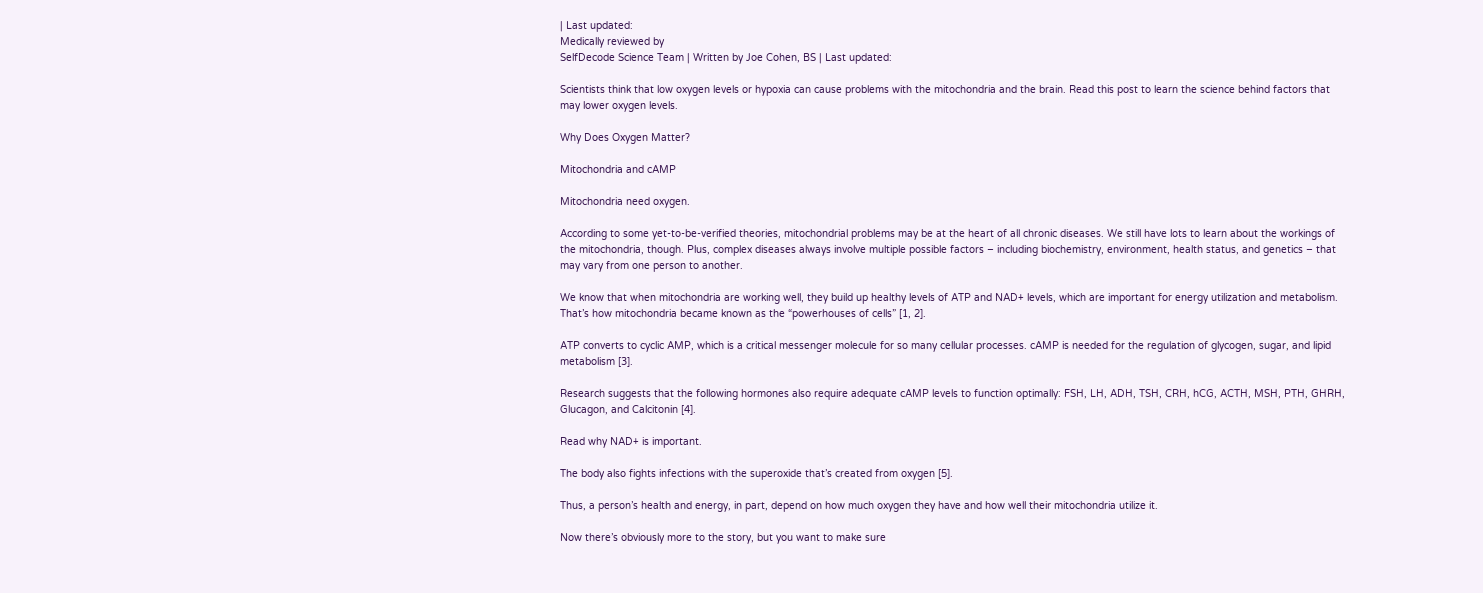| Last updated:
Medically reviewed by
SelfDecode Science Team | Written by Joe Cohen, BS | Last updated:

Scientists think that low oxygen levels or hypoxia can cause problems with the mitochondria and the brain. Read this post to learn the science behind factors that may lower oxygen levels.

Why Does Oxygen Matter?

Mitochondria and cAMP

Mitochondria need oxygen.

According to some yet-to-be-verified theories, mitochondrial problems may be at the heart of all chronic diseases. We still have lots to learn about the workings of the mitochondria, though. Plus, complex diseases always involve multiple possible factors – including biochemistry, environment, health status, and genetics – that may vary from one person to another.

We know that when mitochondria are working well, they build up healthy levels of ATP and NAD+ levels, which are important for energy utilization and metabolism. That’s how mitochondria became known as the “powerhouses of cells” [1, 2].

ATP converts to cyclic AMP, which is a critical messenger molecule for so many cellular processes. cAMP is needed for the regulation of glycogen, sugar, and lipid metabolism [3].

Research suggests that the following hormones also require adequate cAMP levels to function optimally: FSH, LH, ADH, TSH, CRH, hCG, ACTH, MSH, PTH, GHRH, Glucagon, and Calcitonin [4].

Read why NAD+ is important.

The body also fights infections with the superoxide that’s created from oxygen [5].

Thus, a person’s health and energy, in part, depend on how much oxygen they have and how well their mitochondria utilize it.

Now there’s obviously more to the story, but you want to make sure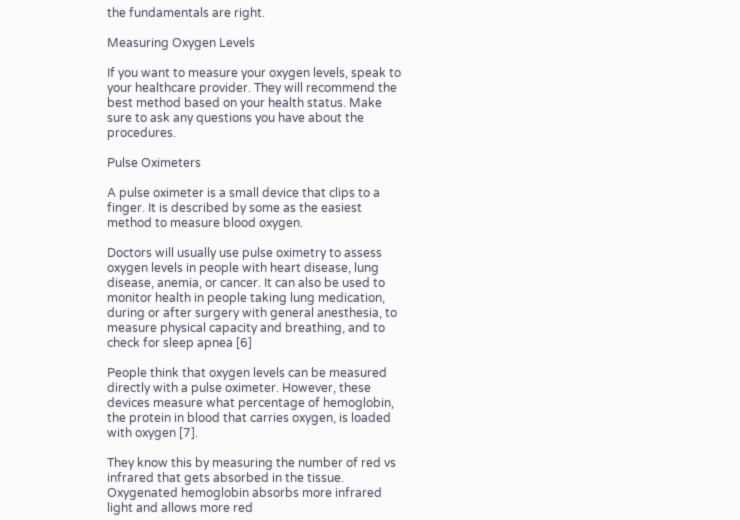the fundamentals are right.

Measuring Oxygen Levels

If you want to measure your oxygen levels, speak to your healthcare provider. They will recommend the best method based on your health status. Make sure to ask any questions you have about the procedures.

Pulse Oximeters

A pulse oximeter is a small device that clips to a finger. It is described by some as the easiest method to measure blood oxygen.

Doctors will usually use pulse oximetry to assess oxygen levels in people with heart disease, lung disease, anemia, or cancer. It can also be used to monitor health in people taking lung medication, during or after surgery with general anesthesia, to measure physical capacity and breathing, and to check for sleep apnea [6]

People think that oxygen levels can be measured directly with a pulse oximeter. However, these devices measure what percentage of hemoglobin, the protein in blood that carries oxygen, is loaded with oxygen [7].

They know this by measuring the number of red vs infrared that gets absorbed in the tissue. Oxygenated hemoglobin absorbs more infrared light and allows more red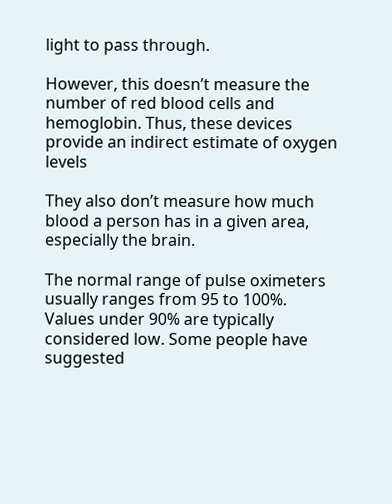light to pass through.

However, this doesn’t measure the number of red blood cells and hemoglobin. Thus, these devices provide an indirect estimate of oxygen levels

They also don’t measure how much blood a person has in a given area, especially the brain.

The normal range of pulse oximeters usually ranges from 95 to 100%. Values under 90% are typically considered low. Some people have suggested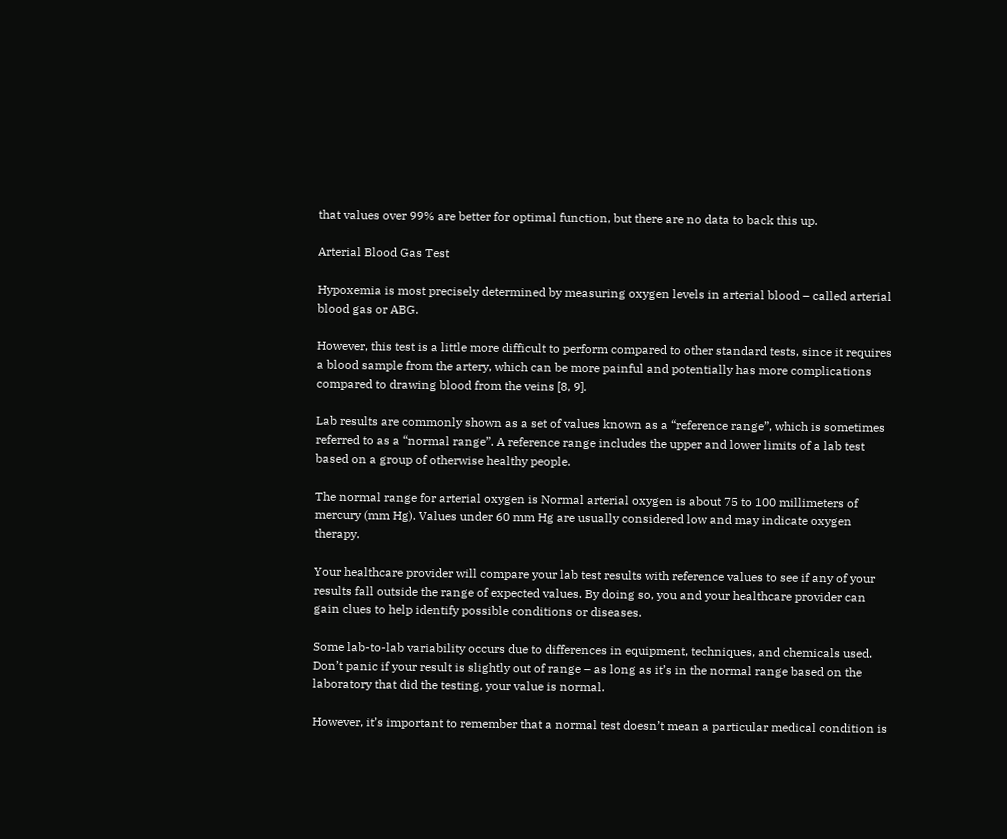that values over 99% are better for optimal function, but there are no data to back this up.

Arterial Blood Gas Test

Hypoxemia is most precisely determined by measuring oxygen levels in arterial blood – called arterial blood gas or ABG.

However, this test is a little more difficult to perform compared to other standard tests, since it requires a blood sample from the artery, which can be more painful and potentially has more complications compared to drawing blood from the veins [8, 9].

Lab results are commonly shown as a set of values known as a “reference range”, which is sometimes referred to as a “normal range”. A reference range includes the upper and lower limits of a lab test based on a group of otherwise healthy people.

The normal range for arterial oxygen is Normal arterial oxygen is about 75 to 100 millimeters of mercury (mm Hg). Values under 60 mm Hg are usually considered low and may indicate oxygen therapy.

Your healthcare provider will compare your lab test results with reference values to see if any of your results fall outside the range of expected values. By doing so, you and your healthcare provider can gain clues to help identify possible conditions or diseases.

Some lab-to-lab variability occurs due to differences in equipment, techniques, and chemicals used. Don’t panic if your result is slightly out of range – as long as it’s in the normal range based on the laboratory that did the testing, your value is normal.

However, it’s important to remember that a normal test doesn’t mean a particular medical condition is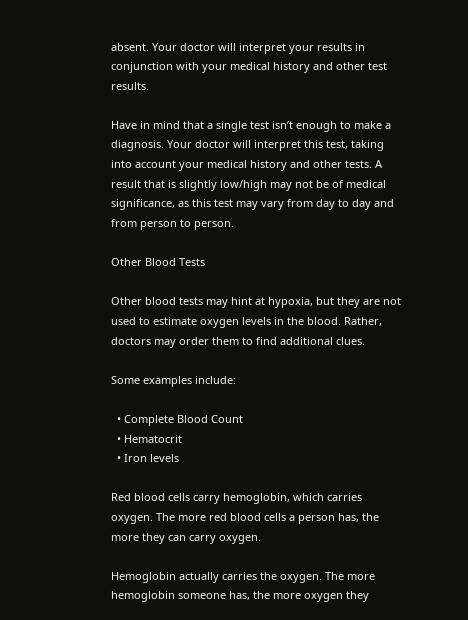absent. Your doctor will interpret your results in conjunction with your medical history and other test results.

Have in mind that a single test isn’t enough to make a diagnosis. Your doctor will interpret this test, taking into account your medical history and other tests. A result that is slightly low/high may not be of medical significance, as this test may vary from day to day and from person to person.

Other Blood Tests

Other blood tests may hint at hypoxia, but they are not used to estimate oxygen levels in the blood. Rather, doctors may order them to find additional clues.

Some examples include:

  • Complete Blood Count
  • Hematocrit
  • Iron levels

Red blood cells carry hemoglobin, which carries oxygen. The more red blood cells a person has, the more they can carry oxygen.

Hemoglobin actually carries the oxygen. The more hemoglobin someone has, the more oxygen they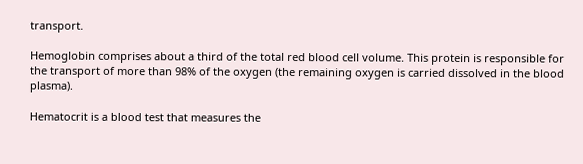transport.

Hemoglobin comprises about a third of the total red blood cell volume. This protein is responsible for the transport of more than 98% of the oxygen (the remaining oxygen is carried dissolved in the blood plasma).

Hematocrit is a blood test that measures the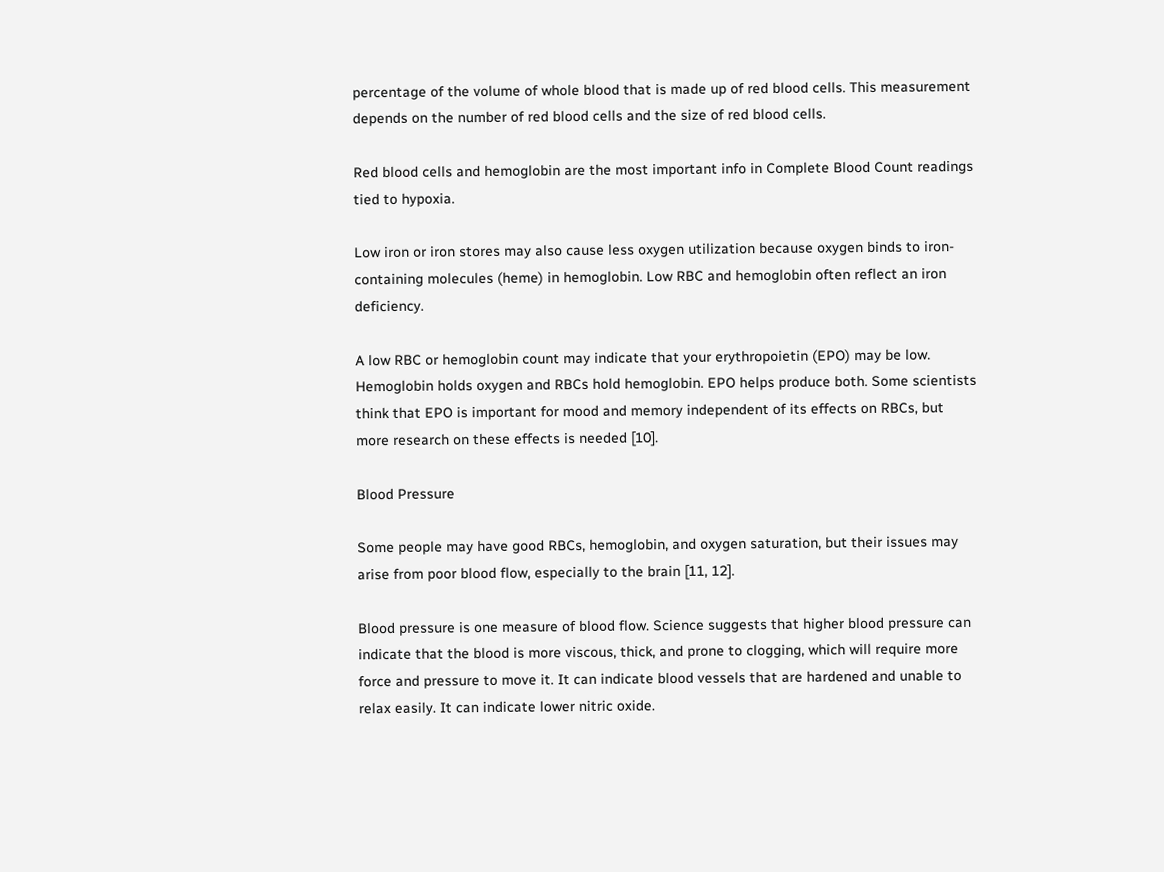percentage of the volume of whole blood that is made up of red blood cells. This measurement depends on the number of red blood cells and the size of red blood cells.

Red blood cells and hemoglobin are the most important info in Complete Blood Count readings tied to hypoxia.

Low iron or iron stores may also cause less oxygen utilization because oxygen binds to iron-containing molecules (heme) in hemoglobin. Low RBC and hemoglobin often reflect an iron deficiency.

A low RBC or hemoglobin count may indicate that your erythropoietin (EPO) may be low. Hemoglobin holds oxygen and RBCs hold hemoglobin. EPO helps produce both. Some scientists think that EPO is important for mood and memory independent of its effects on RBCs, but more research on these effects is needed [10].

Blood Pressure

Some people may have good RBCs, hemoglobin, and oxygen saturation, but their issues may arise from poor blood flow, especially to the brain [11, 12].

Blood pressure is one measure of blood flow. Science suggests that higher blood pressure can indicate that the blood is more viscous, thick, and prone to clogging, which will require more force and pressure to move it. It can indicate blood vessels that are hardened and unable to relax easily. It can indicate lower nitric oxide.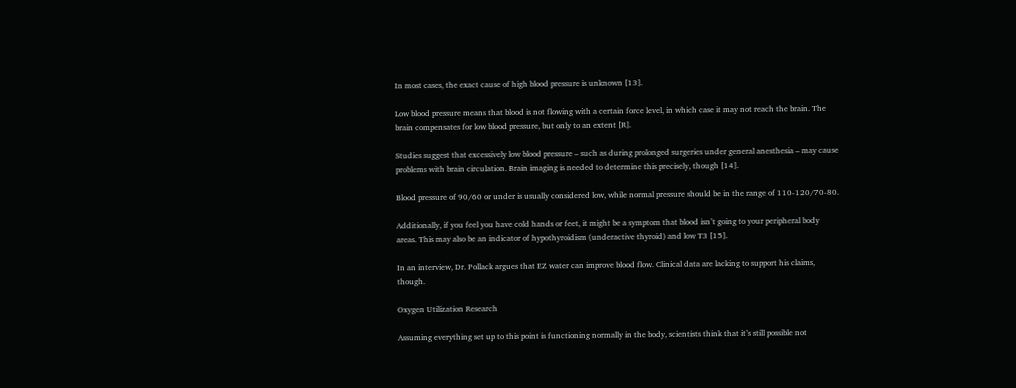In most cases, the exact cause of high blood pressure is unknown [13].

Low blood pressure means that blood is not flowing with a certain force level, in which case it may not reach the brain. The brain compensates for low blood pressure, but only to an extent [R].

Studies suggest that excessively low blood pressure – such as during prolonged surgeries under general anesthesia – may cause problems with brain circulation. Brain imaging is needed to determine this precisely, though [14].

Blood pressure of 90/60 or under is usually considered low, while normal pressure should be in the range of 110-120/70-80.

Additionally, if you feel you have cold hands or feet, it might be a symptom that blood isn’t going to your peripheral body areas. This may also be an indicator of hypothyroidism (underactive thyroid) and low T3 [15].

In an interview, Dr. Pollack argues that EZ water can improve blood flow. Clinical data are lacking to support his claims, though.

Oxygen Utilization Research

Assuming everything set up to this point is functioning normally in the body, scientists think that it’s still possible not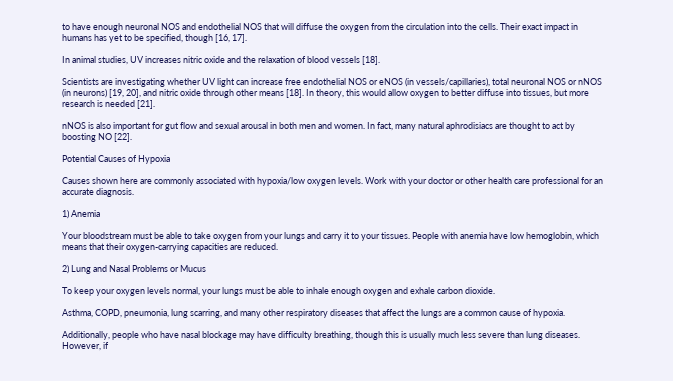to have enough neuronal NOS and endothelial NOS that will diffuse the oxygen from the circulation into the cells. Their exact impact in humans has yet to be specified, though [16, 17].

In animal studies, UV increases nitric oxide and the relaxation of blood vessels [18].

Scientists are investigating whether UV light can increase free endothelial NOS or eNOS (in vessels/capillaries), total neuronal NOS or nNOS (in neurons) [19, 20], and nitric oxide through other means [18]. In theory, this would allow oxygen to better diffuse into tissues, but more research is needed [21].

nNOS is also important for gut flow and sexual arousal in both men and women. In fact, many natural aphrodisiacs are thought to act by boosting NO [22].

Potential Causes of Hypoxia

Causes shown here are commonly associated with hypoxia/low oxygen levels. Work with your doctor or other health care professional for an accurate diagnosis.

1) Anemia

Your bloodstream must be able to take oxygen from your lungs and carry it to your tissues. People with anemia have low hemoglobin, which means that their oxygen-carrying capacities are reduced.

2) Lung and Nasal Problems or Mucus

To keep your oxygen levels normal, your lungs must be able to inhale enough oxygen and exhale carbon dioxide.

Asthma, COPD, pneumonia, lung scarring, and many other respiratory diseases that affect the lungs are a common cause of hypoxia.

Additionally, people who have nasal blockage may have difficulty breathing, though this is usually much less severe than lung diseases. However, if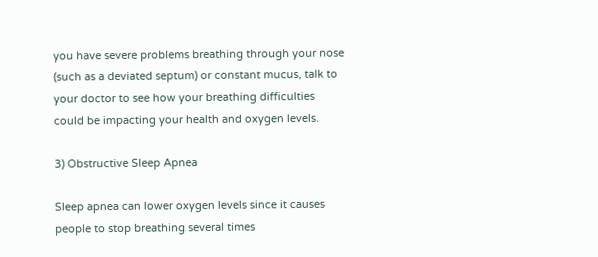you have severe problems breathing through your nose (such as a deviated septum) or constant mucus, talk to your doctor to see how your breathing difficulties could be impacting your health and oxygen levels.

3) Obstructive Sleep Apnea

Sleep apnea can lower oxygen levels since it causes people to stop breathing several times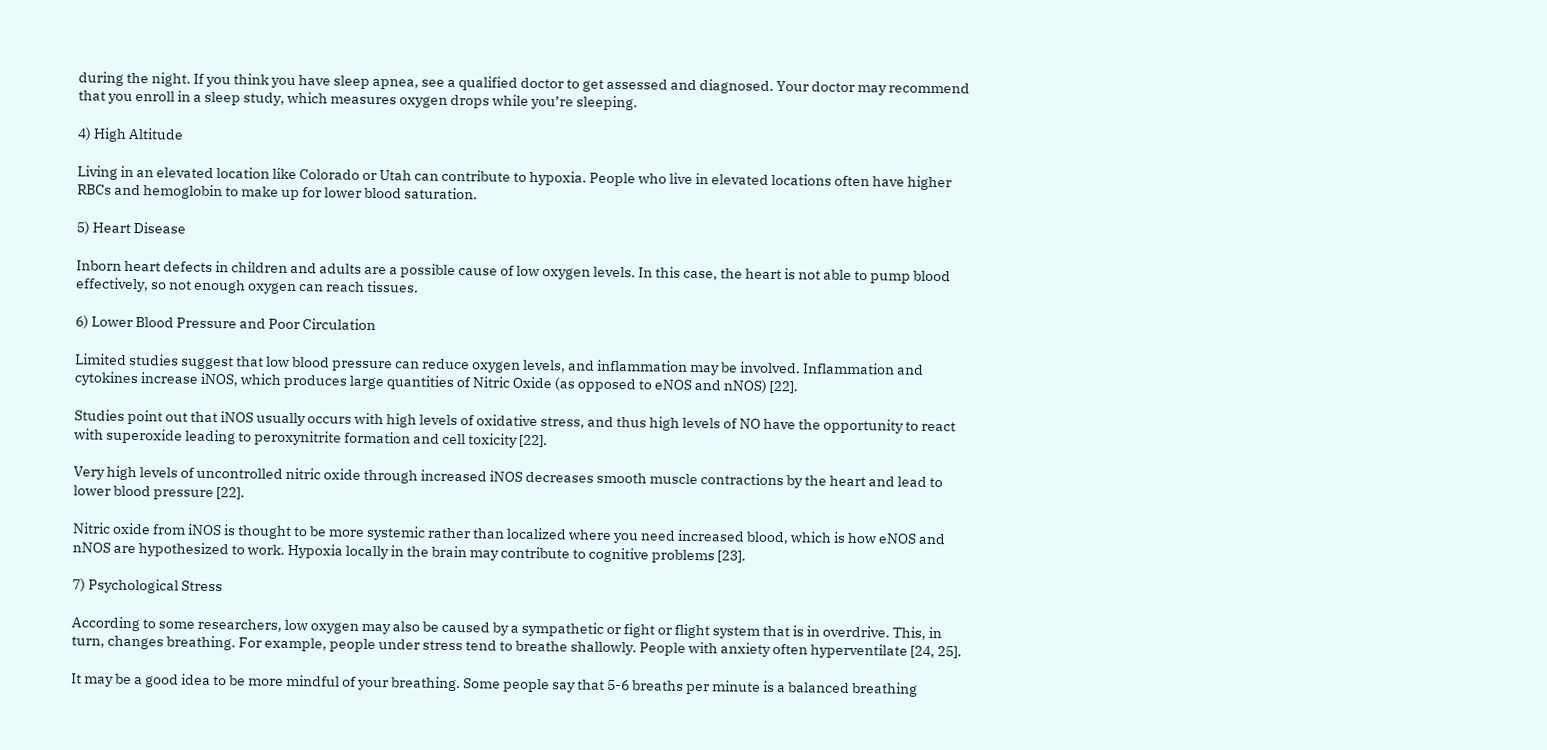during the night. If you think you have sleep apnea, see a qualified doctor to get assessed and diagnosed. Your doctor may recommend that you enroll in a sleep study, which measures oxygen drops while you’re sleeping.

4) High Altitude

Living in an elevated location like Colorado or Utah can contribute to hypoxia. People who live in elevated locations often have higher RBCs and hemoglobin to make up for lower blood saturation.

5) Heart Disease

Inborn heart defects in children and adults are a possible cause of low oxygen levels. In this case, the heart is not able to pump blood effectively, so not enough oxygen can reach tissues.

6) Lower Blood Pressure and Poor Circulation

Limited studies suggest that low blood pressure can reduce oxygen levels, and inflammation may be involved. Inflammation and cytokines increase iNOS, which produces large quantities of Nitric Oxide (as opposed to eNOS and nNOS) [22].

Studies point out that iNOS usually occurs with high levels of oxidative stress, and thus high levels of NO have the opportunity to react with superoxide leading to peroxynitrite formation and cell toxicity [22].

Very high levels of uncontrolled nitric oxide through increased iNOS decreases smooth muscle contractions by the heart and lead to lower blood pressure [22].

Nitric oxide from iNOS is thought to be more systemic rather than localized where you need increased blood, which is how eNOS and nNOS are hypothesized to work. Hypoxia locally in the brain may contribute to cognitive problems [23].

7) Psychological Stress

According to some researchers, low oxygen may also be caused by a sympathetic or fight or flight system that is in overdrive. This, in turn, changes breathing. For example, people under stress tend to breathe shallowly. People with anxiety often hyperventilate [24, 25].

It may be a good idea to be more mindful of your breathing. Some people say that 5-6 breaths per minute is a balanced breathing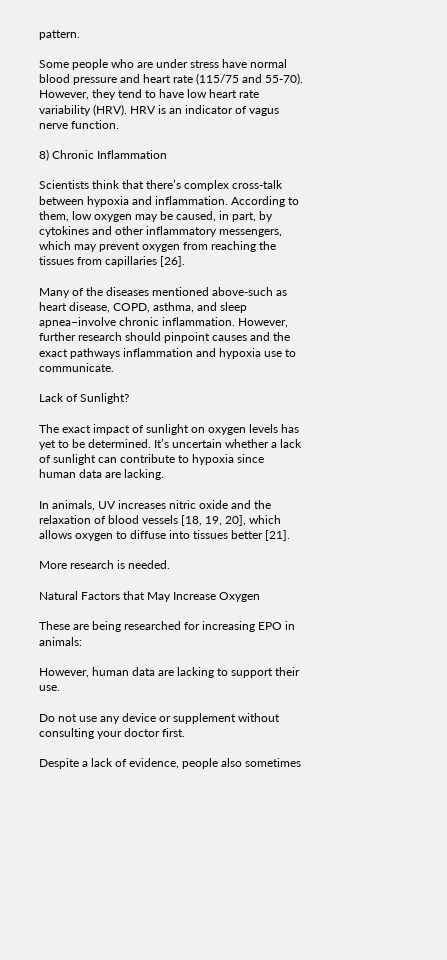pattern.

Some people who are under stress have normal blood pressure and heart rate (115/75 and 55-70). However, they tend to have low heart rate variability (HRV). HRV is an indicator of vagus nerve function.

8) Chronic Inflammation

Scientists think that there’s complex cross-talk between hypoxia and inflammation. According to them, low oxygen may be caused, in part, by cytokines and other inflammatory messengers, which may prevent oxygen from reaching the tissues from capillaries [26].

Many of the diseases mentioned above-such as heart disease, COPD, asthma, and sleep apnea–involve chronic inflammation. However, further research should pinpoint causes and the exact pathways inflammation and hypoxia use to communicate.

Lack of Sunlight?

The exact impact of sunlight on oxygen levels has yet to be determined. It’s uncertain whether a lack of sunlight can contribute to hypoxia since human data are lacking.

In animals, UV increases nitric oxide and the relaxation of blood vessels [18, 19, 20], which allows oxygen to diffuse into tissues better [21].

More research is needed.

Natural Factors that May Increase Oxygen

These are being researched for increasing EPO in animals:

However, human data are lacking to support their use.

Do not use any device or supplement without consulting your doctor first.

Despite a lack of evidence, people also sometimes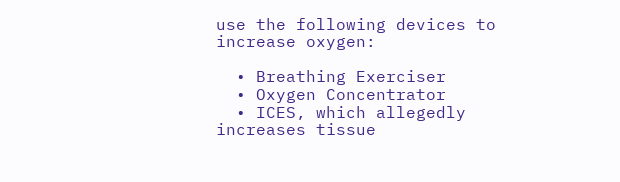use the following devices to increase oxygen:

  • Breathing Exerciser
  • Oxygen Concentrator
  • ICES, which allegedly increases tissue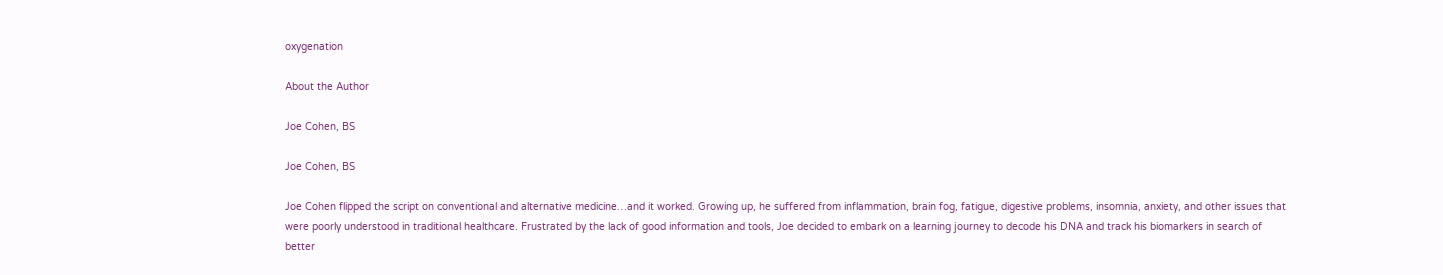oxygenation

About the Author

Joe Cohen, BS

Joe Cohen, BS

Joe Cohen flipped the script on conventional and alternative medicine…and it worked. Growing up, he suffered from inflammation, brain fog, fatigue, digestive problems, insomnia, anxiety, and other issues that were poorly understood in traditional healthcare. Frustrated by the lack of good information and tools, Joe decided to embark on a learning journey to decode his DNA and track his biomarkers in search of better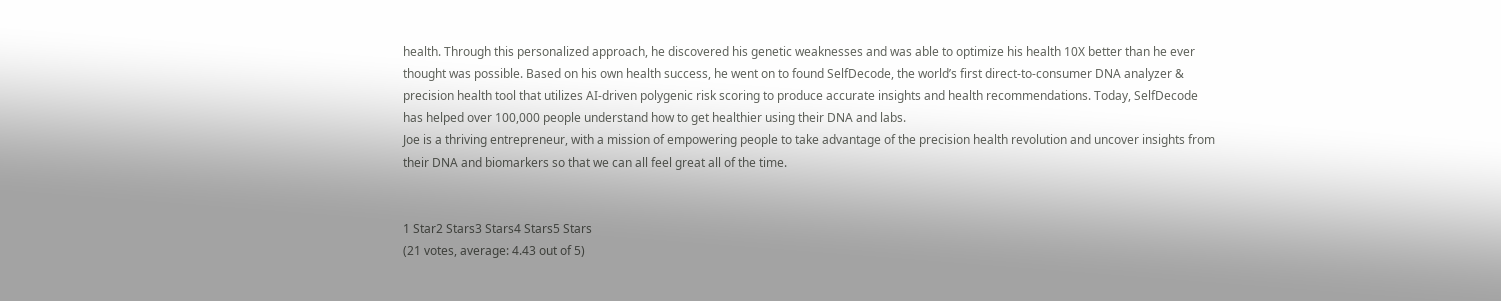health. Through this personalized approach, he discovered his genetic weaknesses and was able to optimize his health 10X better than he ever thought was possible. Based on his own health success, he went on to found SelfDecode, the world’s first direct-to-consumer DNA analyzer & precision health tool that utilizes AI-driven polygenic risk scoring to produce accurate insights and health recommendations. Today, SelfDecode has helped over 100,000 people understand how to get healthier using their DNA and labs.
Joe is a thriving entrepreneur, with a mission of empowering people to take advantage of the precision health revolution and uncover insights from their DNA and biomarkers so that we can all feel great all of the time.


1 Star2 Stars3 Stars4 Stars5 Stars
(21 votes, average: 4.43 out of 5)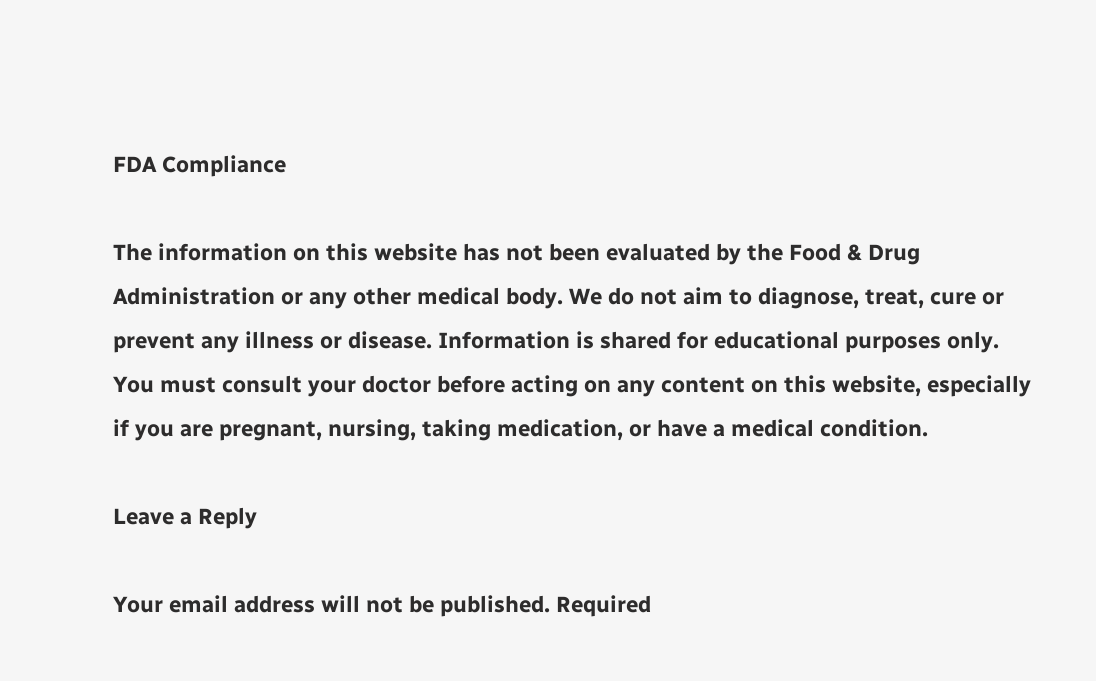FDA Compliance

The information on this website has not been evaluated by the Food & Drug Administration or any other medical body. We do not aim to diagnose, treat, cure or prevent any illness or disease. Information is shared for educational purposes only. You must consult your doctor before acting on any content on this website, especially if you are pregnant, nursing, taking medication, or have a medical condition.

Leave a Reply

Your email address will not be published. Required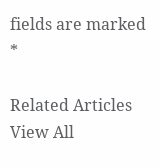fields are marked *

Related Articles View All